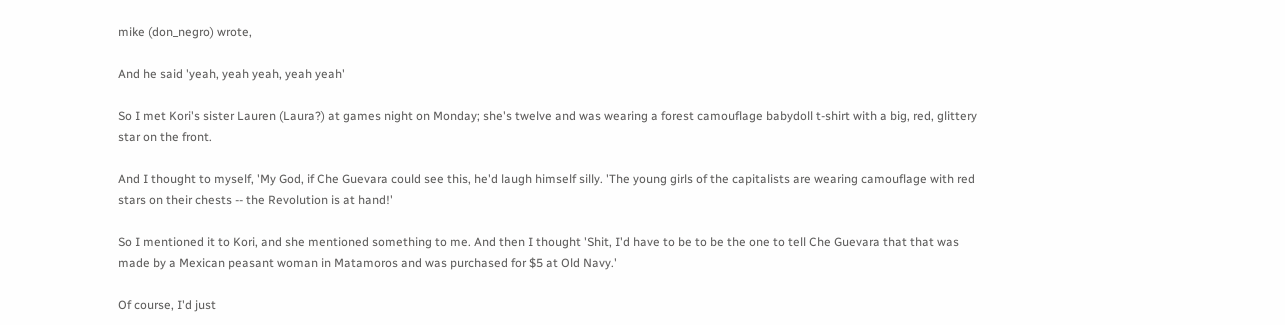mike (don_negro) wrote,

And he said 'yeah, yeah yeah, yeah yeah'

So I met Kori's sister Lauren (Laura?) at games night on Monday; she's twelve and was wearing a forest camouflage babydoll t-shirt with a big, red, glittery star on the front.

And I thought to myself, 'My God, if Che Guevara could see this, he'd laugh himself silly. 'The young girls of the capitalists are wearing camouflage with red stars on their chests -- the Revolution is at hand!'

So I mentioned it to Kori, and she mentioned something to me. And then I thought 'Shit, I'd have to be to be the one to tell Che Guevara that that was made by a Mexican peasant woman in Matamoros and was purchased for $5 at Old Navy.'

Of course, I'd just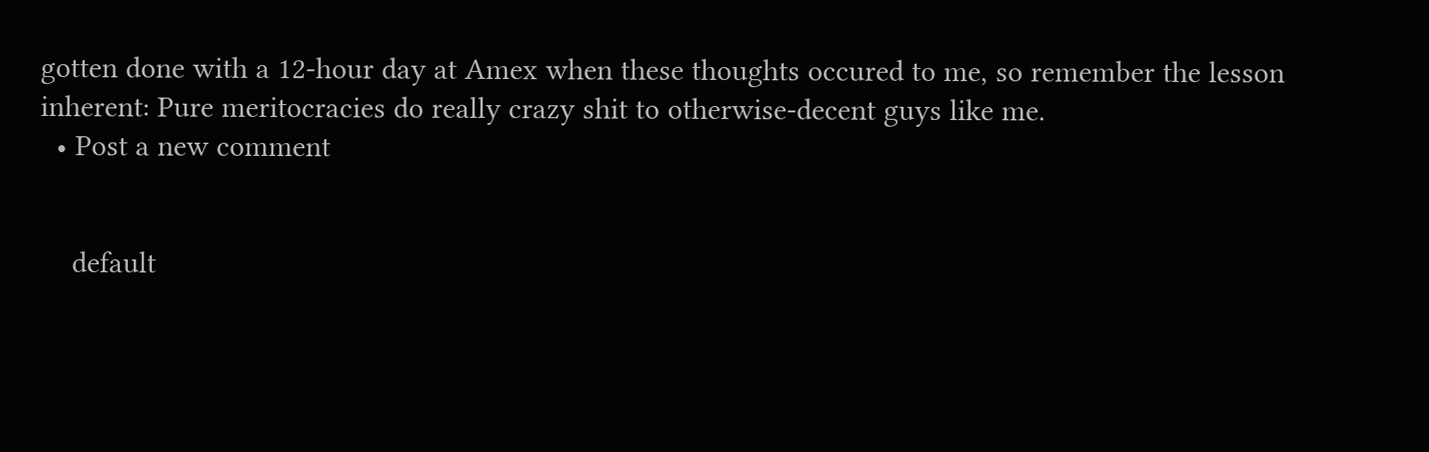gotten done with a 12-hour day at Amex when these thoughts occured to me, so remember the lesson inherent: Pure meritocracies do really crazy shit to otherwise-decent guys like me.
  • Post a new comment


    default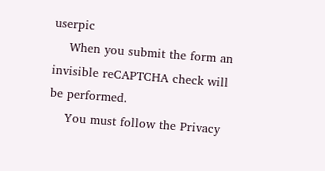userpic
    When you submit the form an invisible reCAPTCHA check will be performed.
    You must follow the Privacy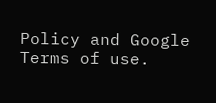Policy and Google Terms of use.